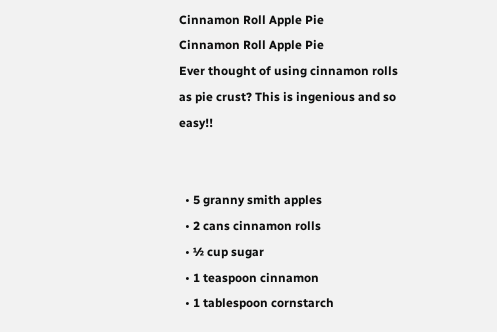Cinnamon Roll Apple Pie
Cinnamon Roll Apple Pie
Ever thought of using cinnamon rolls as pie crust? This is ingenious and so easy!!


  • 5 granny smith apples
  • 2 cans cinnamon rolls
  • ½ cup sugar
  • 1 teaspoon cinnamon
  • 1 tablespoon cornstarch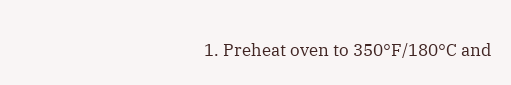1. Preheat oven to 350°F/180°C and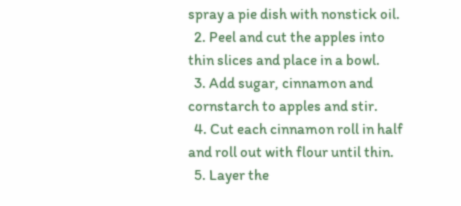spray a pie dish with nonstick oil.
  2. Peel and cut the apples into thin slices and place in a bowl.
  3. Add sugar, cinnamon and cornstarch to apples and stir.
  4. Cut each cinnamon roll in half and roll out with flour until thin.
  5. Layer the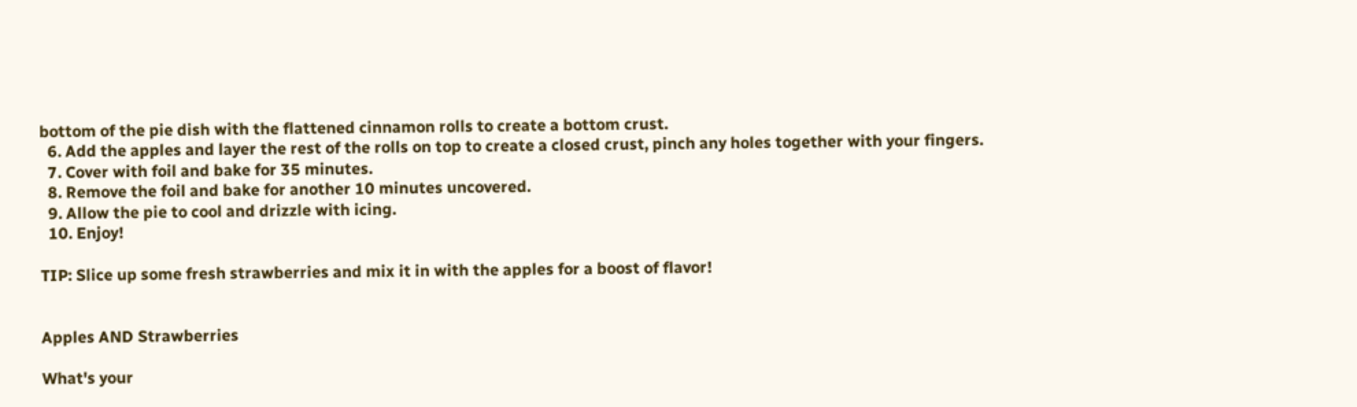bottom of the pie dish with the flattened cinnamon rolls to create a bottom crust.
  6. Add the apples and layer the rest of the rolls on top to create a closed crust, pinch any holes together with your fingers.
  7. Cover with foil and bake for 35 minutes.
  8. Remove the foil and bake for another 10 minutes uncovered.
  9. Allow the pie to cool and drizzle with icing.
  10. Enjoy!

TIP: Slice up some fresh strawberries and mix it in with the apples for a boost of flavor!


Apples AND Strawberries

What's your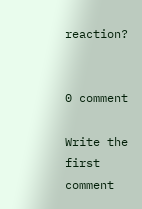reaction?


0 comment

Write the first comment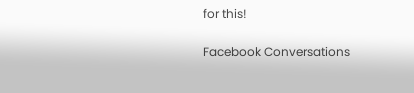for this!

Facebook Conversations